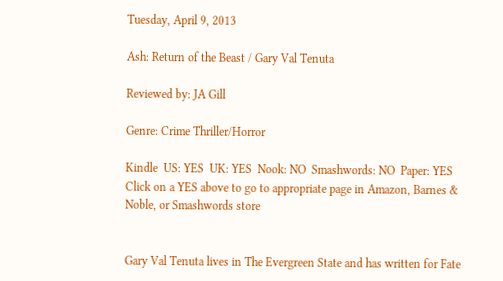Tuesday, April 9, 2013

Ash: Return of the Beast / Gary Val Tenuta

Reviewed by: JA Gill

Genre: Crime Thriller/Horror

Kindle  US: YES  UK: YES  Nook: NO  Smashwords: NO  Paper: YES
Click on a YES above to go to appropriate page in Amazon, Barnes & Noble, or Smashwords store


Gary Val Tenuta lives in The Evergreen State and has written for Fate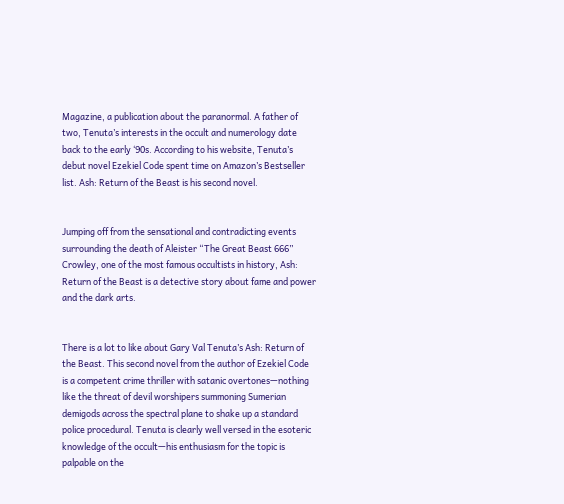Magazine, a publication about the paranormal. A father of two, Tenuta’s interests in the occult and numerology date back to the early ‘90s. According to his website, Tenuta’s debut novel Ezekiel Code spent time on Amazon’s Bestseller list. Ash: Return of the Beast is his second novel.


Jumping off from the sensational and contradicting events surrounding the death of Aleister “The Great Beast 666” Crowley, one of the most famous occultists in history, Ash: Return of the Beast is a detective story about fame and power and the dark arts.


There is a lot to like about Gary Val Tenuta’s Ash: Return of the Beast. This second novel from the author of Ezekiel Code is a competent crime thriller with satanic overtones—nothing like the threat of devil worshipers summoning Sumerian demigods across the spectral plane to shake up a standard police procedural. Tenuta is clearly well versed in the esoteric knowledge of the occult—his enthusiasm for the topic is palpable on the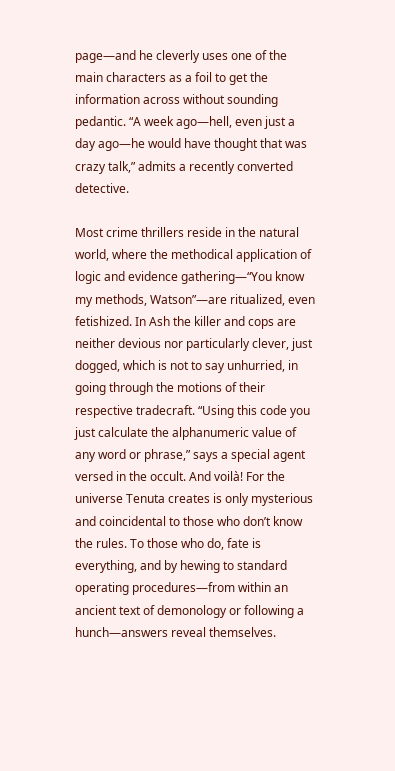page—and he cleverly uses one of the main characters as a foil to get the information across without sounding pedantic. “A week ago—hell, even just a day ago—he would have thought that was crazy talk,” admits a recently converted detective.

Most crime thrillers reside in the natural world, where the methodical application of logic and evidence gathering—“You know my methods, Watson”—are ritualized, even fetishized. In Ash the killer and cops are neither devious nor particularly clever, just dogged, which is not to say unhurried, in going through the motions of their respective tradecraft. “Using this code you just calculate the alphanumeric value of any word or phrase,” says a special agent versed in the occult. And voilà! For the universe Tenuta creates is only mysterious and coincidental to those who don’t know the rules. To those who do, fate is everything, and by hewing to standard operating procedures—from within an ancient text of demonology or following a hunch—answers reveal themselves.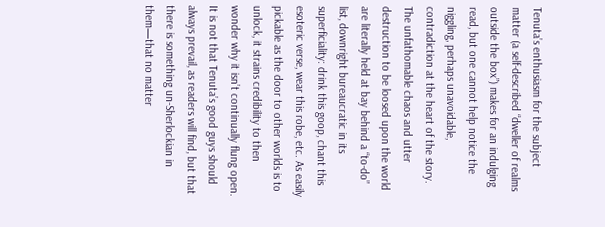Tenuta’s enthusiasm for the subject matter (a self-described “dweller of realms outside the box”) makes for an indulging read, but one cannot help notice the niggling, perhaps unavoidable, contradiction at the heart of the story. The unfathomable chaos and utter destruction to be loosed upon the world are literally held at bay behind a “to-do” list, downright bureaucratic in its superficiality: drink this goop, chant this esoteric verse, wear this robe, etc. As easily pickable as the door to other worlds is to unlock, it strains credibility to then wonder why it isn’t continually flung open. It is not that Tenuta’s good guys should always prevail, as readers will find, but that there is something un-Sherlockian in them—that no matter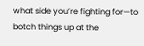what side you’re fighting for—to botch things up at the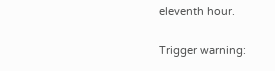eleventh hour.


Trigger warning: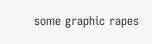some graphic rapes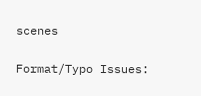scenes

Format/Typo Issues: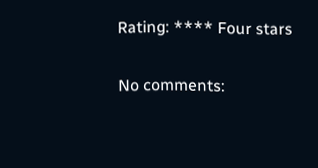Rating: **** Four stars

No comments: